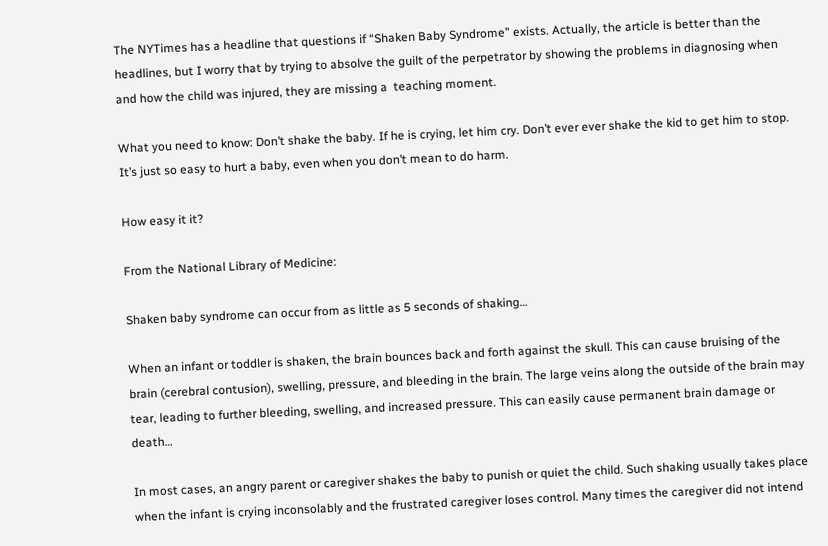The NYTimes has a headline that questions if “Shaken Baby Syndrome” exists. Actually, the article is better than the headlines, but I worry that by trying to absolve the guilt of the perpetrator by showing the problems in diagnosing when and how the child was injured, they are missing a  teaching moment.

What you need to know: Don’t shake the baby. If he is crying, let him cry. Don’t ever ever shake the kid to get him to stop. It’s just so easy to hurt a baby, even when you don’t mean to do harm.

How easy it it?

From the National Library of Medicine:

Shaken baby syndrome can occur from as little as 5 seconds of shaking…

When an infant or toddler is shaken, the brain bounces back and forth against the skull. This can cause bruising of the brain (cerebral contusion), swelling, pressure, and bleeding in the brain. The large veins along the outside of the brain may tear, leading to further bleeding, swelling, and increased pressure. This can easily cause permanent brain damage or death…

In most cases, an angry parent or caregiver shakes the baby to punish or quiet the child. Such shaking usually takes place when the infant is crying inconsolably and the frustrated caregiver loses control. Many times the caregiver did not intend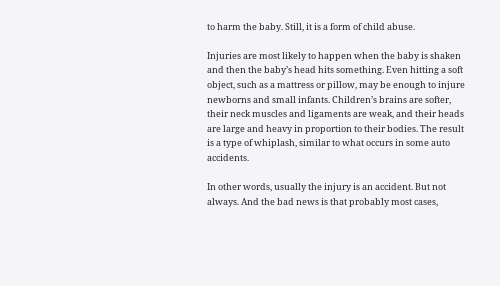to harm the baby. Still, it is a form of child abuse.

Injuries are most likely to happen when the baby is shaken and then the baby’s head hits something. Even hitting a soft object, such as a mattress or pillow, may be enough to injure newborns and small infants. Children’s brains are softer, their neck muscles and ligaments are weak, and their heads are large and heavy in proportion to their bodies. The result is a type of whiplash, similar to what occurs in some auto accidents.

In other words, usually the injury is an accident. But not always. And the bad news is that probably most cases,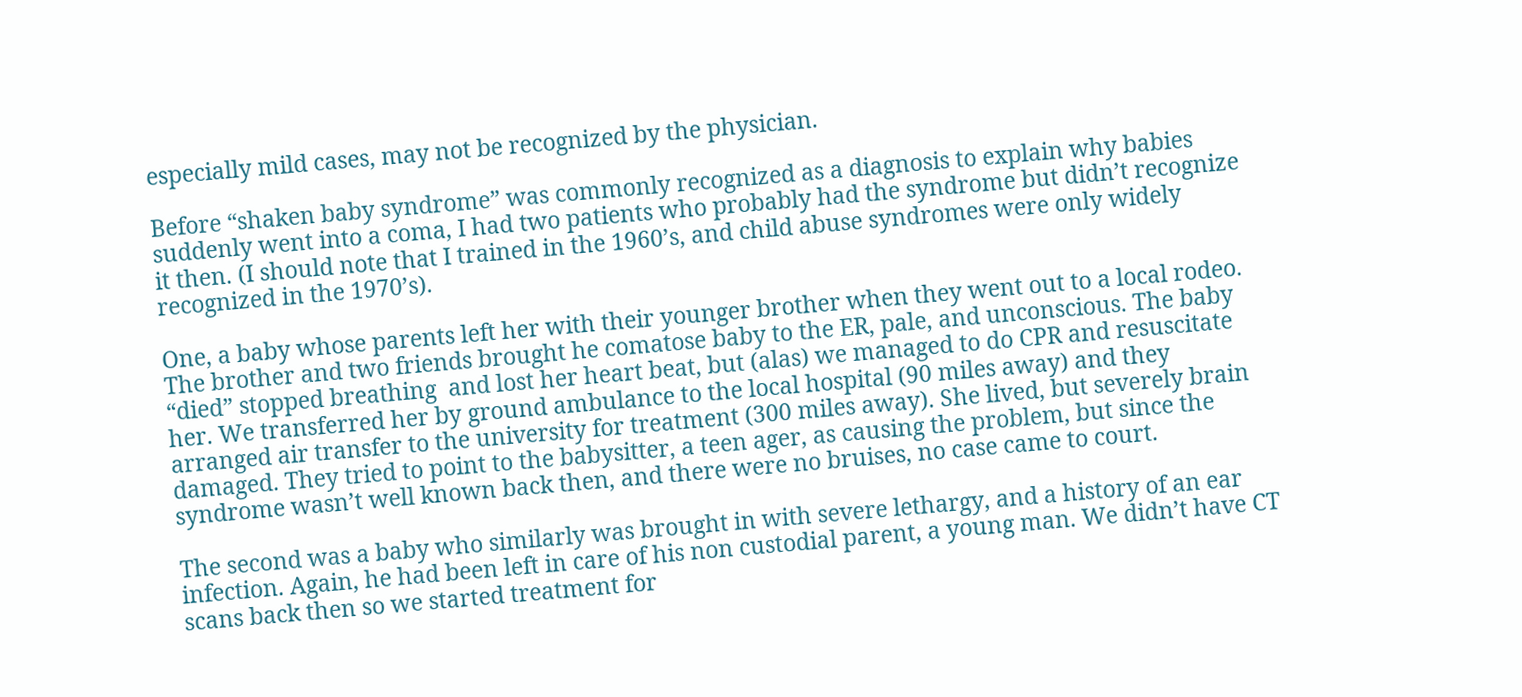especially mild cases, may not be recognized by the physician.

Before “shaken baby syndrome” was commonly recognized as a diagnosis to explain why babies suddenly went into a coma, I had two patients who probably had the syndrome but didn’t recognize it then. (I should note that I trained in the 1960’s, and child abuse syndromes were only widely recognized in the 1970’s).

One, a baby whose parents left her with their younger brother when they went out to a local rodeo. The brother and two friends brought he comatose baby to the ER, pale, and unconscious. The baby “died” stopped breathing  and lost her heart beat, but (alas) we managed to do CPR and resuscitate her. We transferred her by ground ambulance to the local hospital (90 miles away) and they arranged air transfer to the university for treatment (300 miles away). She lived, but severely brain damaged. They tried to point to the babysitter, a teen ager, as causing the problem, but since the syndrome wasn’t well known back then, and there were no bruises, no case came to court.

The second was a baby who similarly was brought in with severe lethargy, and a history of an ear infection. Again, he had been left in care of his non custodial parent, a young man. We didn’t have CT scans back then so we started treatment for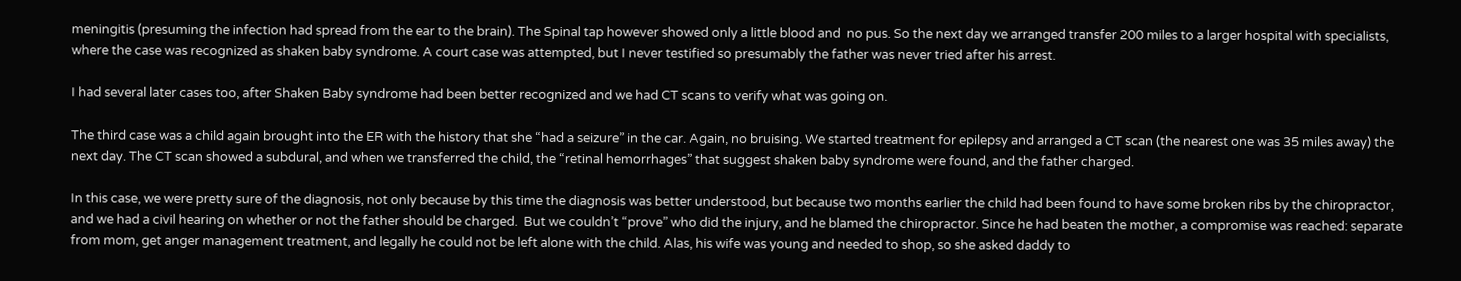meningitis (presuming the infection had spread from the ear to the brain). The Spinal tap however showed only a little blood and  no pus. So the next day we arranged transfer 200 miles to a larger hospital with specialists, where the case was recognized as shaken baby syndrome. A court case was attempted, but I never testified so presumably the father was never tried after his arrest.

I had several later cases too, after Shaken Baby syndrome had been better recognized and we had CT scans to verify what was going on.

The third case was a child again brought into the ER with the history that she “had a seizure” in the car. Again, no bruising. We started treatment for epilepsy and arranged a CT scan (the nearest one was 35 miles away) the next day. The CT scan showed a subdural, and when we transferred the child, the “retinal hemorrhages” that suggest shaken baby syndrome were found, and the father charged.

In this case, we were pretty sure of the diagnosis, not only because by this time the diagnosis was better understood, but because two months earlier the child had been found to have some broken ribs by the chiropractor, and we had a civil hearing on whether or not the father should be charged.  But we couldn’t “prove” who did the injury, and he blamed the chiropractor. Since he had beaten the mother, a compromise was reached: separate from mom, get anger management treatment, and legally he could not be left alone with the child. Alas, his wife was young and needed to shop, so she asked daddy to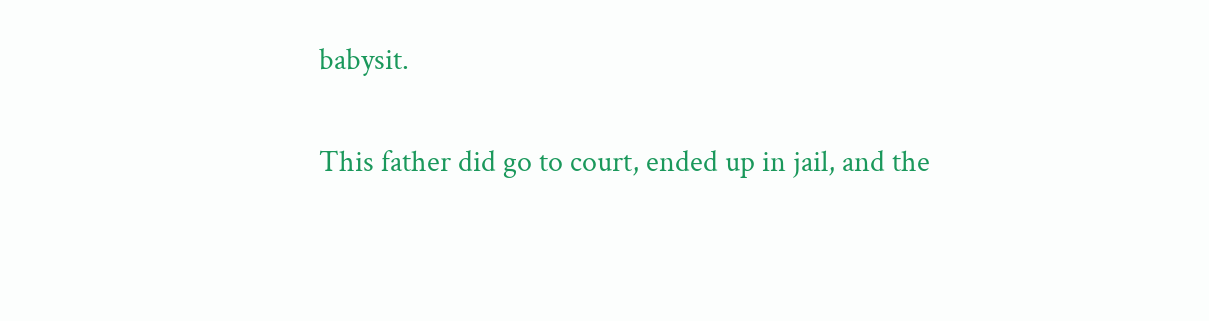babysit.

This father did go to court, ended up in jail, and the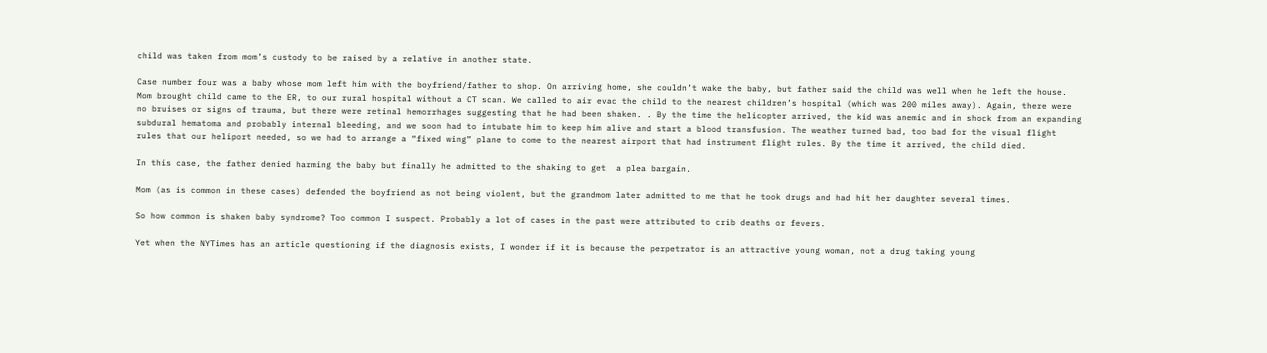child was taken from mom’s custody to be raised by a relative in another state.

Case number four was a baby whose mom left him with the boyfriend/father to shop. On arriving home, she couldn’t wake the baby, but father said the child was well when he left the house. Mom brought child came to the ER, to our rural hospital without a CT scan. We called to air evac the child to the nearest children’s hospital (which was 200 miles away). Again, there were no bruises or signs of trauma, but there were retinal hemorrhages suggesting that he had been shaken. . By the time the helicopter arrived, the kid was anemic and in shock from an expanding subdural hematoma and probably internal bleeding, and we soon had to intubate him to keep him alive and start a blood transfusion. The weather turned bad, too bad for the visual flight rules that our heliport needed, so we had to arrange a “fixed wing” plane to come to the nearest airport that had instrument flight rules. By the time it arrived, the child died.

In this case, the father denied harming the baby but finally he admitted to the shaking to get  a plea bargain.

Mom (as is common in these cases) defended the boyfriend as not being violent, but the grandmom later admitted to me that he took drugs and had hit her daughter several times.

So how common is shaken baby syndrome? Too common I suspect. Probably a lot of cases in the past were attributed to crib deaths or fevers.

Yet when the NYTimes has an article questioning if the diagnosis exists, I wonder if it is because the perpetrator is an attractive young woman, not a drug taking young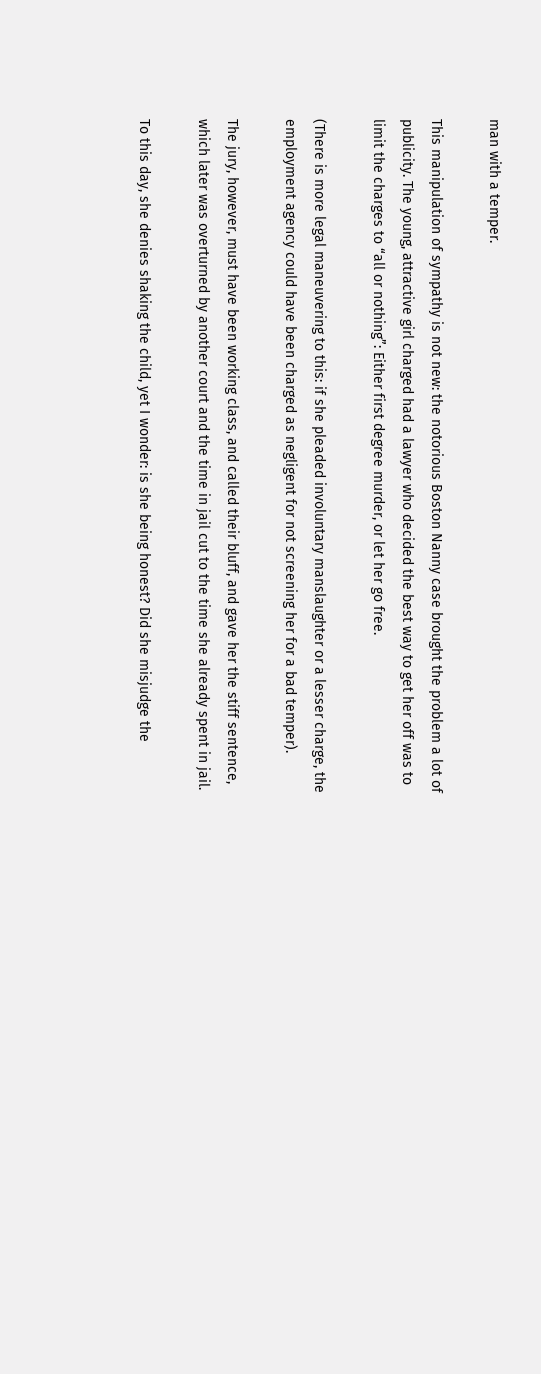man with a temper.

This manipulation of sympathy is not new: the notorious Boston Nanny case brought the problem a lot of publicity. The young, attractive girl charged had a lawyer who decided the best way to get her off was to limit the charges to “all or nothing”: Either first degree murder, or let her go free.

(There is more legal maneuvering to this: if she pleaded involuntary manslaughter or a lesser charge, the employment agency could have been charged as negligent for not screening her for a bad temper).

The jury, however, must have been working class, and called their bluff, and gave her the stiff sentence, which later was overturned by another court and the time in jail cut to the time she already spent in jail.

To this day, she denies shaking the child, yet I wonder: is she being honest? Did she misjudge the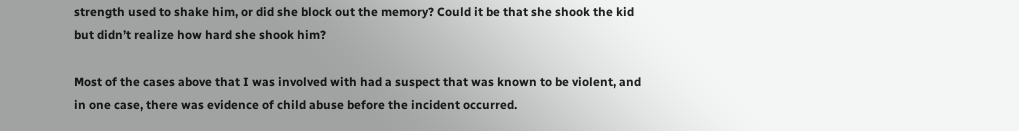strength used to shake him, or did she block out the memory? Could it be that she shook the kid but didn’t realize how hard she shook him?

Most of the cases above that I was involved with had a suspect that was known to be violent, and in one case, there was evidence of child abuse before the incident occurred.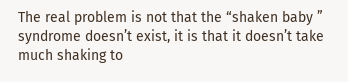The real problem is not that the “shaken baby ” syndrome doesn’t exist, it is that it doesn’t take much shaking to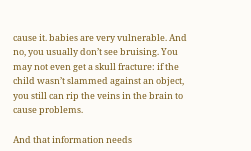cause it. babies are very vulnerable. And no, you usually don’t see bruising. You may not even get a skull fracture: if the child wasn’t slammed against an object, you still can rip the veins in the brain to cause problems.

And that information needs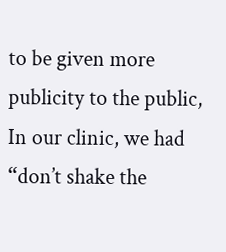to be given more publicity to the public, In our clinic, we had “don’t shake the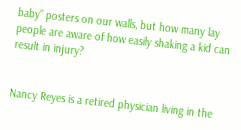baby” posters on our walls, but how many lay people are aware of how easily shaking a kid can result in injury?


Nancy Reyes is a retired physician living in the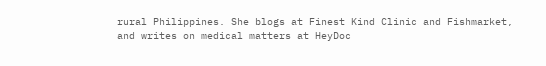rural Philippines. She blogs at Finest Kind Clinic and Fishmarket, and writes on medical matters at HeyDoc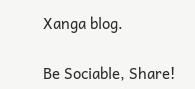Xanga blog.

Be Sociable, Share!